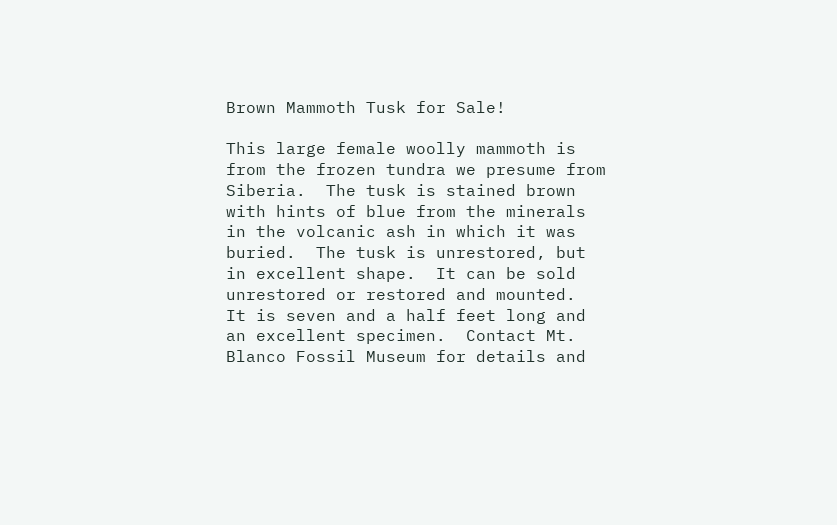Brown Mammoth Tusk for Sale!

This large female woolly mammoth is from the frozen tundra we presume from Siberia.  The tusk is stained brown with hints of blue from the minerals in the volcanic ash in which it was buried.  The tusk is unrestored, but in excellent shape.  It can be sold unrestored or restored and mounted.  It is seven and a half feet long and an excellent specimen.  Contact Mt. Blanco Fossil Museum for details and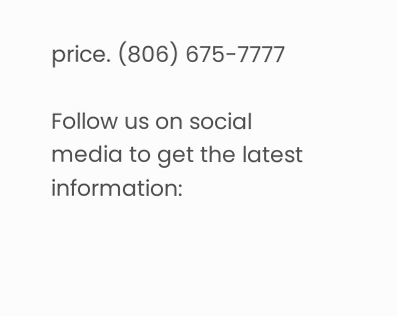price. (806) 675-7777

Follow us on social media to get the latest information: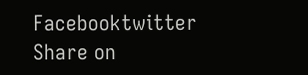Facebooktwitter
Share on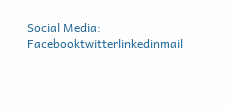Social Media: Facebooktwitterlinkedinmail